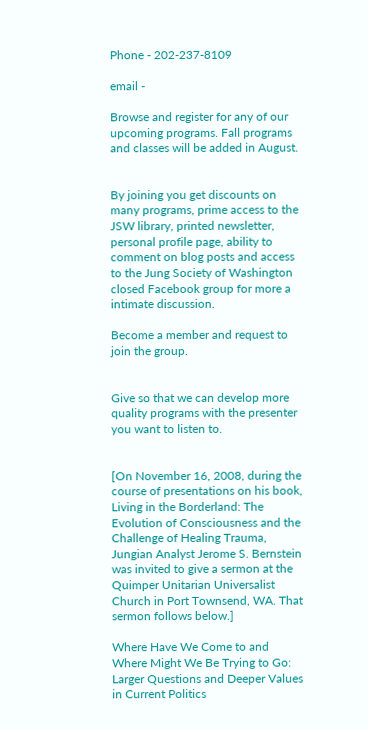Phone - 202-237-8109

email -

Browse and register for any of our upcoming programs. Fall programs and classes will be added in August.


By joining you get discounts on many programs, prime access to the JSW library, printed newsletter, personal profile page, ability to comment on blog posts and access to the Jung Society of Washington closed Facebook group for more a intimate discussion.

Become a member and request to join the group.


Give so that we can develop more quality programs with the presenter you want to listen to.


[On November 16, 2008, during the course of presentations on his book, Living in the Borderland: The Evolution of Consciousness and the Challenge of Healing Trauma, Jungian Analyst Jerome S. Bernstein was invited to give a sermon at the Quimper Unitarian Universalist Church in Port Townsend, WA. That sermon follows below.]

Where Have We Come to and Where Might We Be Trying to Go: Larger Questions and Deeper Values in Current Politics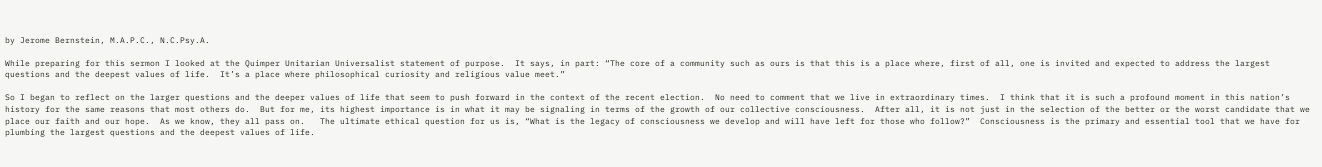by Jerome Bernstein, M.A.P.C., N.C.Psy.A.

While preparing for this sermon I looked at the Quimper Unitarian Universalist statement of purpose.  It says, in part: “The core of a community such as ours is that this is a place where, first of all, one is invited and expected to address the largest questions and the deepest values of life.  It’s a place where philosophical curiosity and religious value meet.”

So I began to reflect on the larger questions and the deeper values of life that seem to push forward in the context of the recent election.  No need to comment that we live in extraordinary times.  I think that it is such a profound moment in this nation’s history for the same reasons that most others do.  But for me, its highest importance is in what it may be signaling in terms of the growth of our collective consciousness.  After all, it is not just in the selection of the better or the worst candidate that we place our faith and our hope.  As we know, they all pass on.   The ultimate ethical question for us is, “What is the legacy of consciousness we develop and will have left for those who follow?”  Consciousness is the primary and essential tool that we have for plumbing the largest questions and the deepest values of life.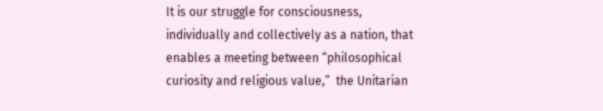It is our struggle for consciousness, individually and collectively as a nation, that enables a meeting between “philosophical curiosity and religious value,”  the Unitarian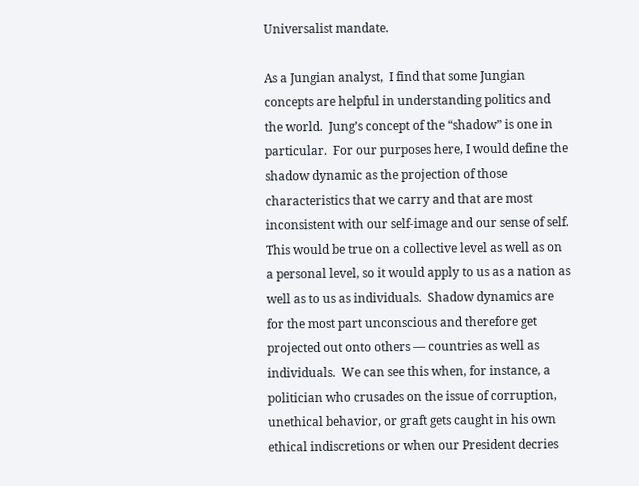Universalist mandate.

As a Jungian analyst,  I find that some Jungian concepts are helpful in understanding politics and the world.  Jung’s concept of the “shadow” is one in particular.  For our purposes here, I would define the shadow dynamic as the projection of those characteristics that we carry and that are most inconsistent with our self-image and our sense of self.  This would be true on a collective level as well as on a personal level, so it would apply to us as a nation as well as to us as individuals.  Shadow dynamics are for the most part unconscious and therefore get projected out onto others –– countries as well as individuals.  We can see this when, for instance, a politician who crusades on the issue of corruption, unethical behavior, or graft gets caught in his own ethical indiscretions or when our President decries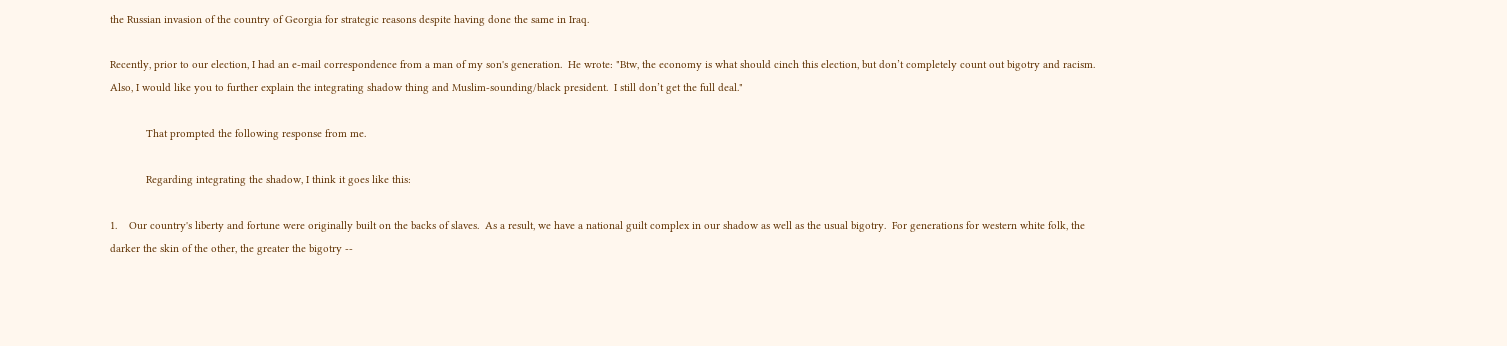the Russian invasion of the country of Georgia for strategic reasons despite having done the same in Iraq.

Recently, prior to our election, I had an e-mail correspondence from a man of my son's generation.  He wrote: "Btw, the economy is what should cinch this election, but don’t completely count out bigotry and racism.  Also, I would like you to further explain the integrating shadow thing and Muslim-sounding/black president.  I still don’t get the full deal."

            That prompted the following response from me.

            Regarding integrating the shadow, I think it goes like this:

1.    Our country's liberty and fortune were originally built on the backs of slaves.  As a result, we have a national guilt complex in our shadow as well as the usual bigotry.  For generations for western white folk, the darker the skin of the other, the greater the bigotry --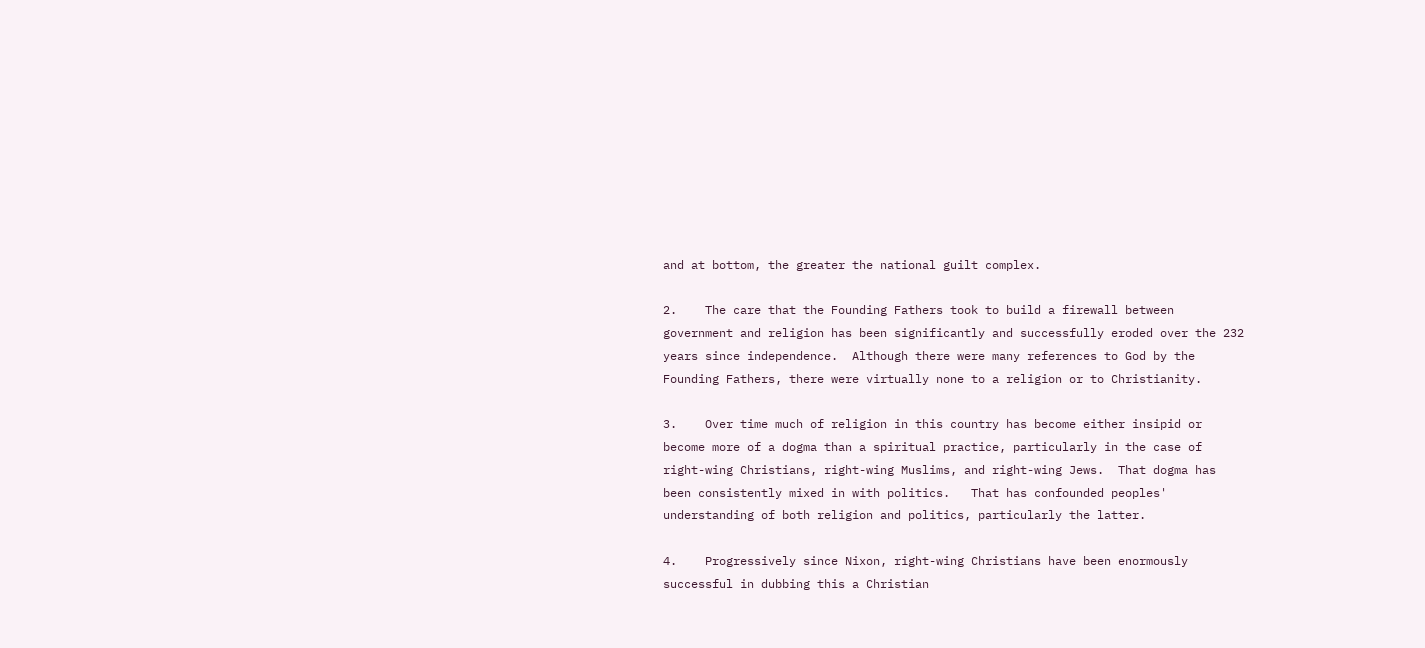and at bottom, the greater the national guilt complex.

2.    The care that the Founding Fathers took to build a firewall between government and religion has been significantly and successfully eroded over the 232 years since independence.  Although there were many references to God by the Founding Fathers, there were virtually none to a religion or to Christianity.

3.    Over time much of religion in this country has become either insipid or become more of a dogma than a spiritual practice, particularly in the case of right-wing Christians, right-wing Muslims, and right-wing Jews.  That dogma has been consistently mixed in with politics.   That has confounded peoples' understanding of both religion and politics, particularly the latter.

4.    Progressively since Nixon, right-wing Christians have been enormously successful in dubbing this a Christian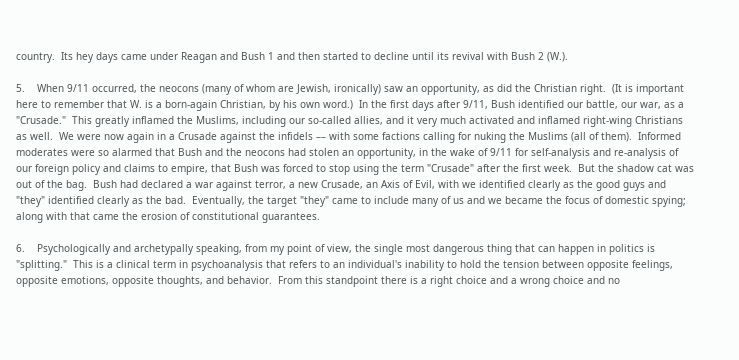country.  Its hey days came under Reagan and Bush 1 and then started to decline until its revival with Bush 2 (W.).

5.    When 9/11 occurred, the neocons (many of whom are Jewish, ironically) saw an opportunity, as did the Christian right.  (It is important here to remember that W. is a born-again Christian, by his own word.)  In the first days after 9/11, Bush identified our battle, our war, as a "Crusade."  This greatly inflamed the Muslims, including our so-called allies, and it very much activated and inflamed right-wing Christians as well.  We were now again in a Crusade against the infidels –– with some factions calling for nuking the Muslims (all of them).  Informed moderates were so alarmed that Bush and the neocons had stolen an opportunity, in the wake of 9/11 for self-analysis and re-analysis of our foreign policy and claims to empire, that Bush was forced to stop using the term "Crusade" after the first week.  But the shadow cat was out of the bag.  Bush had declared a war against terror, a new Crusade, an Axis of Evil, with we identified clearly as the good guys and "they" identified clearly as the bad.  Eventually, the target "they" came to include many of us and we became the focus of domestic spying; along with that came the erosion of constitutional guarantees.

6.    Psychologically and archetypally speaking, from my point of view, the single most dangerous thing that can happen in politics is "splitting."  This is a clinical term in psychoanalysis that refers to an individual's inability to hold the tension between opposite feelings, opposite emotions, opposite thoughts, and behavior.  From this standpoint there is a right choice and a wrong choice and no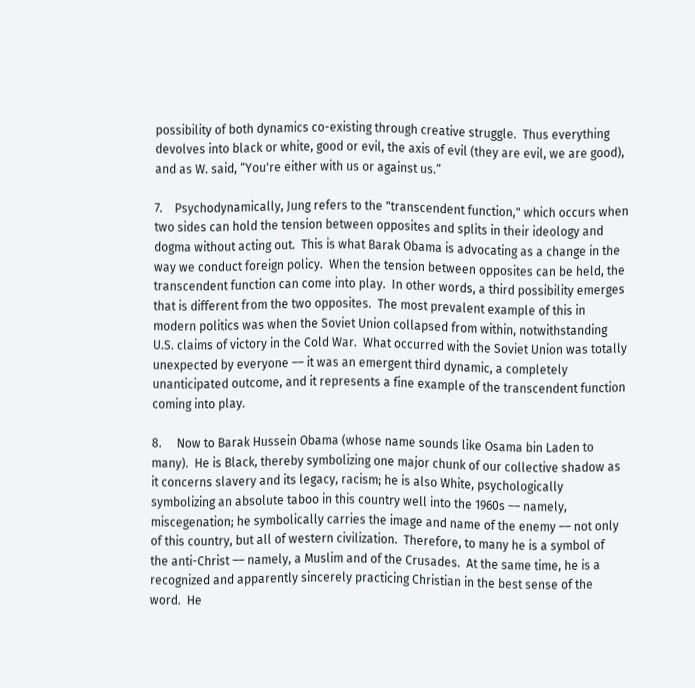possibility of both dynamics co-existing through creative struggle.  Thus everything devolves into black or white, good or evil, the axis of evil (they are evil, we are good), and as W. said, “You're either with us or against us.”

7.    Psychodynamically, Jung refers to the "transcendent function," which occurs when two sides can hold the tension between opposites and splits in their ideology and dogma without acting out.  This is what Barak Obama is advocating as a change in the way we conduct foreign policy.  When the tension between opposites can be held, the transcendent function can come into play.  In other words, a third possibility emerges that is different from the two opposites.  The most prevalent example of this in modern politics was when the Soviet Union collapsed from within, notwithstanding U.S. claims of victory in the Cold War.  What occurred with the Soviet Union was totally unexpected by everyone –– it was an emergent third dynamic, a completely unanticipated outcome, and it represents a fine example of the transcendent function coming into play.

8.     Now to Barak Hussein Obama (whose name sounds like Osama bin Laden to many).  He is Black, thereby symbolizing one major chunk of our collective shadow as it concerns slavery and its legacy, racism; he is also White, psychologically symbolizing an absolute taboo in this country well into the 1960s –– namely, miscegenation; he symbolically carries the image and name of the enemy –– not only of this country, but all of western civilization.  Therefore, to many he is a symbol of the anti-Christ –– namely, a Muslim and of the Crusades.  At the same time, he is a recognized and apparently sincerely practicing Christian in the best sense of the word.  He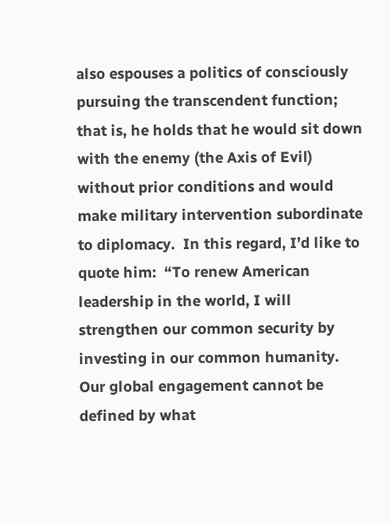also espouses a politics of consciously pursuing the transcendent function; that is, he holds that he would sit down with the enemy (the Axis of Evil) without prior conditions and would make military intervention subordinate to diplomacy.  In this regard, I’d like to quote him:  “To renew American leadership in the world, I will strengthen our common security by investing in our common humanity.  Our global engagement cannot be defined by what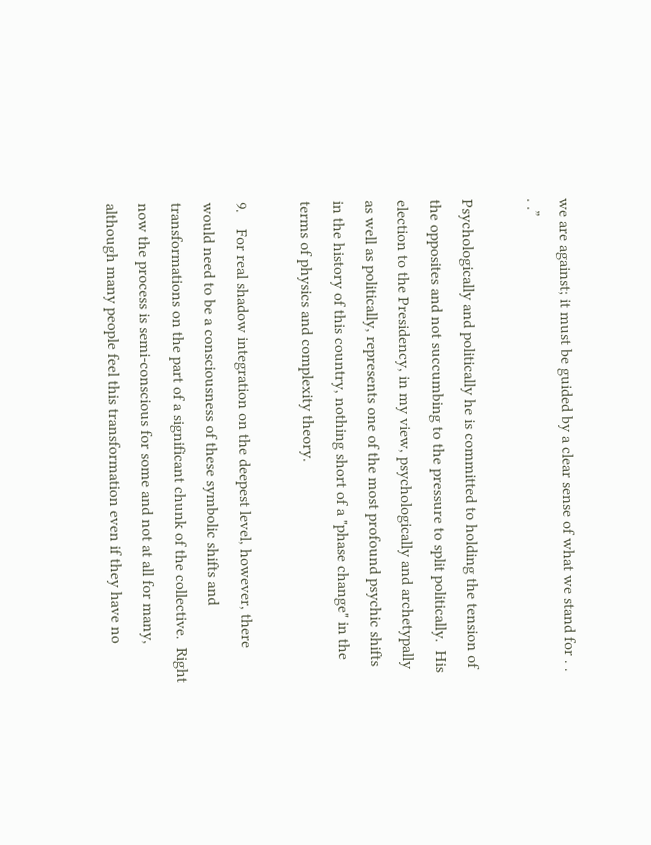we are against; it must be guided by a clear sense of what we stand for . . . .”

Psychologically and politically he is committed to holding the tension of the opposites and not succumbing to the pressure to split politically.  His election to the Presidency, in my view, psychologically and archetypally as well as politically, represents one of the most profound psychic shifts in the history of this country, nothing short of a "phase change" in the terms of physics and complexity theory.

9.    For real shadow integration on the deepest level, however, there would need to be a consciousness of these symbolic shifts and transformations on the part of a significant chunk of the collective.  Right now the process is semi-conscious for some and not at all for many, although many people feel this transformation even if they have no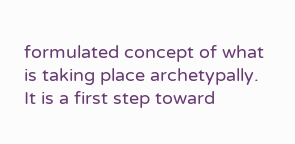formulated concept of what is taking place archetypally.  It is a first step toward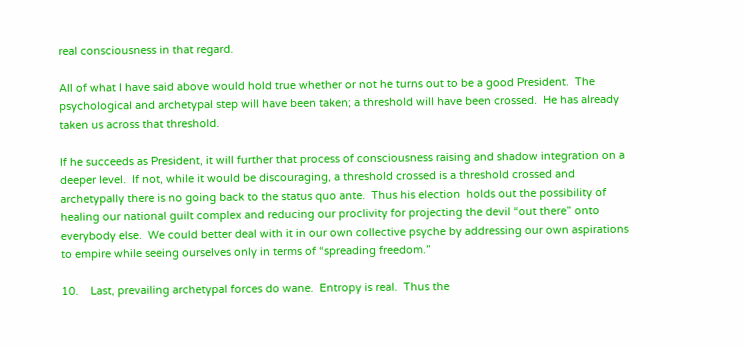real consciousness in that regard.

All of what I have said above would hold true whether or not he turns out to be a good President.  The psychological and archetypal step will have been taken; a threshold will have been crossed.  He has already taken us across that threshold.

If he succeeds as President, it will further that process of consciousness raising and shadow integration on a deeper level.  If not, while it would be discouraging, a threshold crossed is a threshold crossed and archetypally there is no going back to the status quo ante.  Thus his election  holds out the possibility of healing our national guilt complex and reducing our proclivity for projecting the devil “out there” onto everybody else.  We could better deal with it in our own collective psyche by addressing our own aspirations to empire while seeing ourselves only in terms of “spreading freedom.”

10.    Last, prevailing archetypal forces do wane.  Entropy is real.  Thus the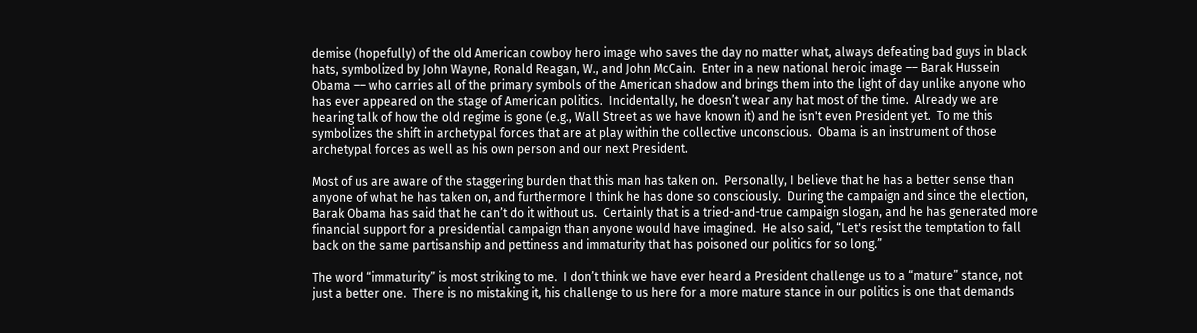demise (hopefully) of the old American cowboy hero image who saves the day no matter what, always defeating bad guys in black hats, symbolized by John Wayne, Ronald Reagan, W., and John McCain.  Enter in a new national heroic image –– Barak Hussein Obama –– who carries all of the primary symbols of the American shadow and brings them into the light of day unlike anyone who has ever appeared on the stage of American politics.  Incidentally, he doesn’t wear any hat most of the time.  Already we are hearing talk of how the old regime is gone (e.g., Wall Street as we have known it) and he isn't even President yet.  To me this symbolizes the shift in archetypal forces that are at play within the collective unconscious.  Obama is an instrument of those archetypal forces as well as his own person and our next President.

Most of us are aware of the staggering burden that this man has taken on.  Personally, I believe that he has a better sense than anyone of what he has taken on, and furthermore I think he has done so consciously.  During the campaign and since the election, Barak Obama has said that he can’t do it without us.  Certainly that is a tried-and-true campaign slogan, and he has generated more financial support for a presidential campaign than anyone would have imagined.  He also said, “Let's resist the temptation to fall back on the same partisanship and pettiness and immaturity that has poisoned our politics for so long.”

The word “immaturity” is most striking to me.  I don’t think we have ever heard a President challenge us to a “mature” stance, not just a better one.  There is no mistaking it, his challenge to us here for a more mature stance in our politics is one that demands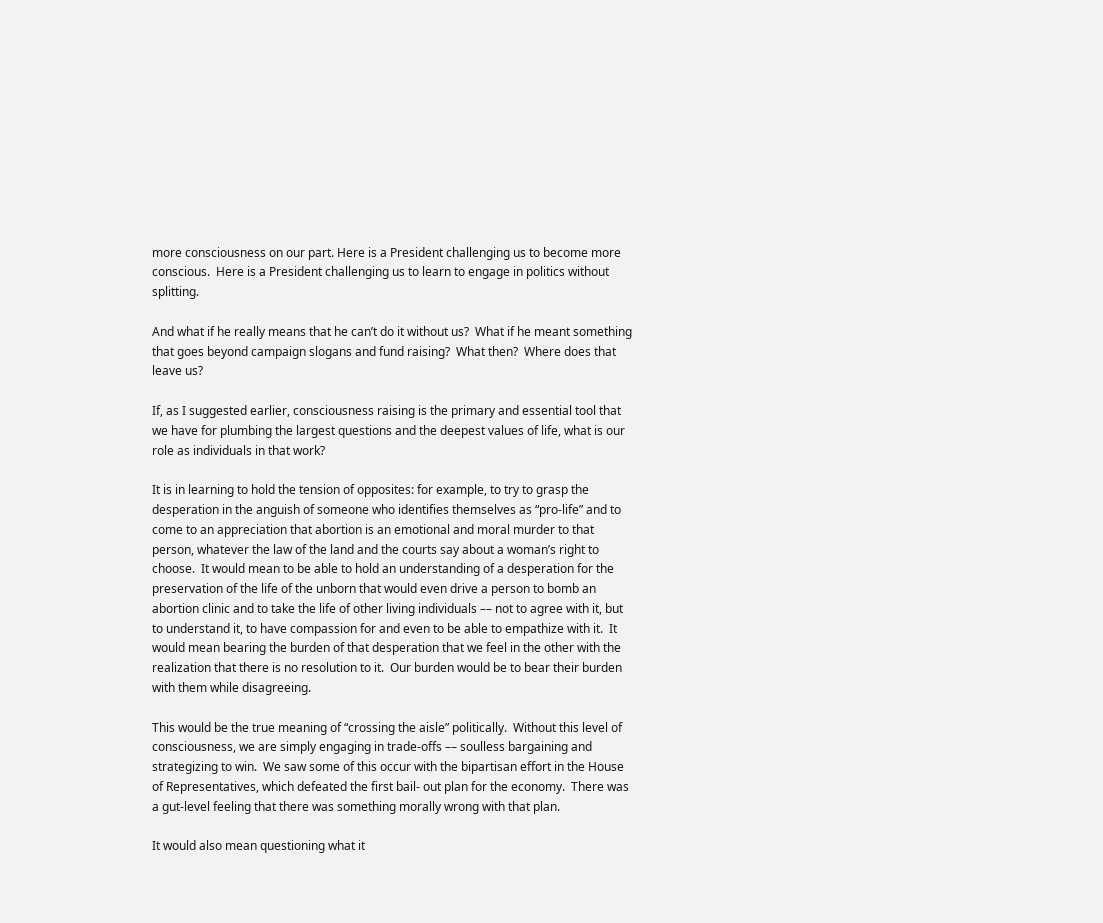more consciousness on our part. Here is a President challenging us to become more conscious.  Here is a President challenging us to learn to engage in politics without splitting.

And what if he really means that he can’t do it without us?  What if he meant something that goes beyond campaign slogans and fund raising?  What then?  Where does that leave us?

If, as I suggested earlier, consciousness raising is the primary and essential tool that we have for plumbing the largest questions and the deepest values of life, what is our role as individuals in that work?

It is in learning to hold the tension of opposites: for example, to try to grasp the desperation in the anguish of someone who identifies themselves as “pro-life” and to come to an appreciation that abortion is an emotional and moral murder to that person, whatever the law of the land and the courts say about a woman’s right to choose.  It would mean to be able to hold an understanding of a desperation for the preservation of the life of the unborn that would even drive a person to bomb an abortion clinic and to take the life of other living individuals –– not to agree with it, but to understand it, to have compassion for and even to be able to empathize with it.  It would mean bearing the burden of that desperation that we feel in the other with the realization that there is no resolution to it.  Our burden would be to bear their burden with them while disagreeing.

This would be the true meaning of “crossing the aisle” politically.  Without this level of consciousness, we are simply engaging in trade-offs –– soulless bargaining and strategizing to win.  We saw some of this occur with the bipartisan effort in the House of Representatives, which defeated the first bail- out plan for the economy.  There was a gut-level feeling that there was something morally wrong with that plan.

It would also mean questioning what it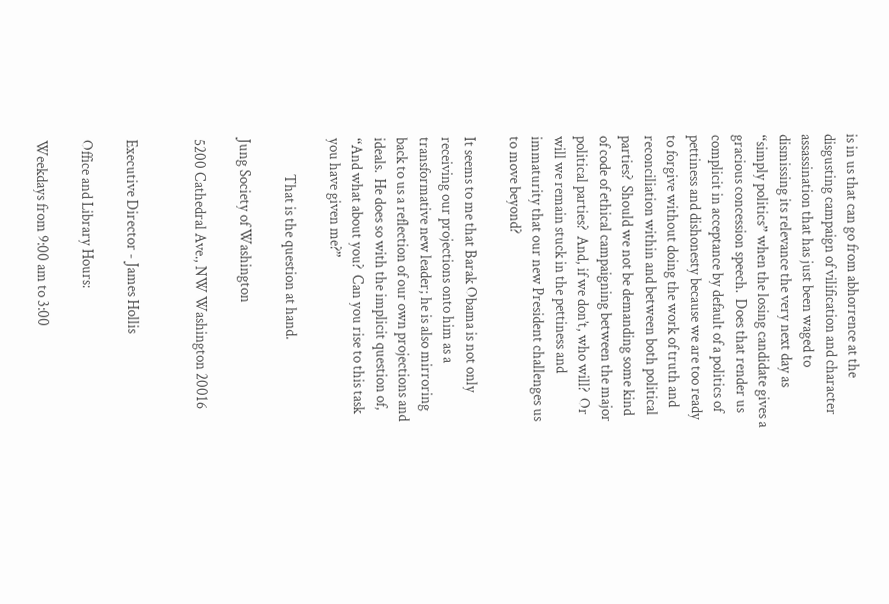is in us that can go from abhorrence at the disgusting campaign of vilification and character assassination that has just been waged to dismissing its relevance the very next day as “simply politics” when the losing candidate gives a gracious concession speech.  Does that render us complicit in acceptance by default of a politics of pettiness and dishonesty because we are too ready to forgive without doing the work of truth and reconciliation within and between both political parties?  Should we not be demanding some kind of code of ethical campaigning between the major political parties?  And, if we don’t, who will?  Or will we remain stuck in the pettiness and immaturity that our new President challenges us to move beyond?

It seems to me that Barak Obama is not only receiving our projections onto him as a transformative new leader; he is also mirroring back to us a reflection of our own projections and ideals.  He does so with the implicit question of, “And what about you?  Can you rise to this task you have given me?”

            That is the question at hand.

Jung Society of Washington

5200 Cathedral Ave., NW Washington 20016


Executive Director - James Hollis

Office and Library Hours:

Weekdays from 9:00 am to 3:00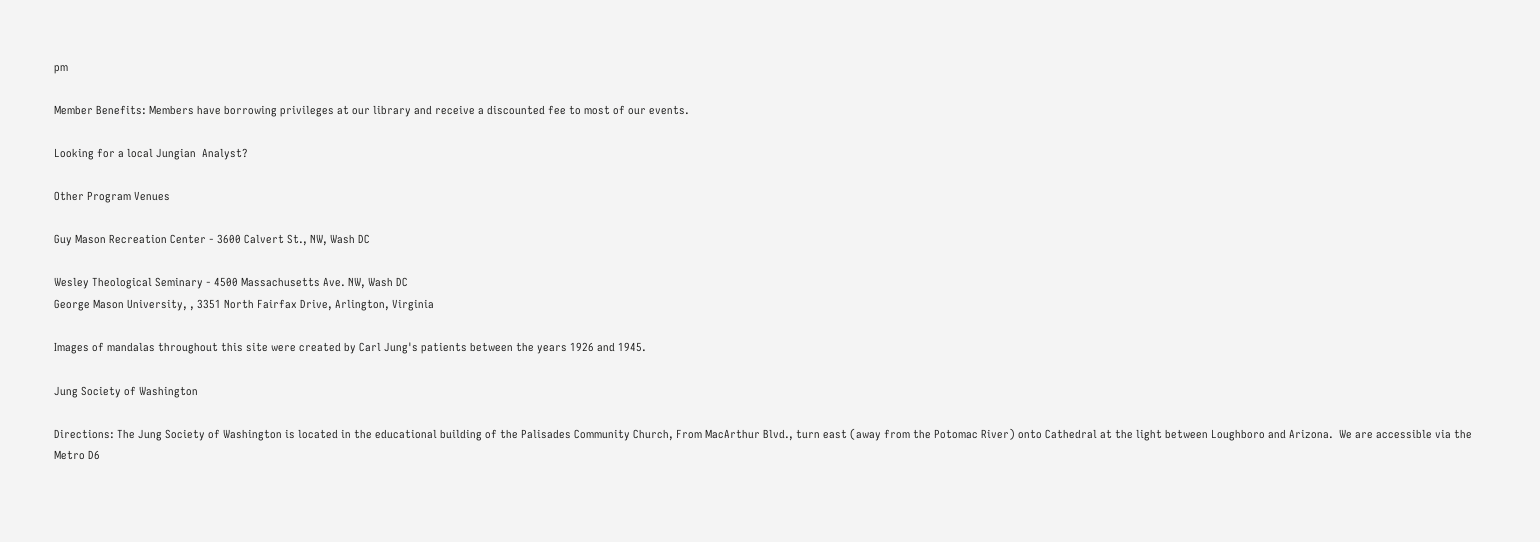pm

Member Benefits: Members have borrowing privileges at our library and receive a discounted fee to most of our events.

Looking for a local Jungian  Analyst?

Other Program Venues

Guy Mason Recreation Center - 3600 Calvert St., NW, Wash DC

Wesley Theological Seminary - 4500 Massachusetts Ave. NW, Wash DC
George Mason University, , 3351 North Fairfax Drive, Arlington, Virginia

Images of mandalas throughout this site were created by Carl Jung's patients between the years 1926 and 1945.

Jung Society of Washington

Directions: The Jung Society of Washington is located in the educational building of the Palisades Community Church, From MacArthur Blvd., turn east (away from the Potomac River) onto Cathedral at the light between Loughboro and Arizona.  We are accessible via the Metro D6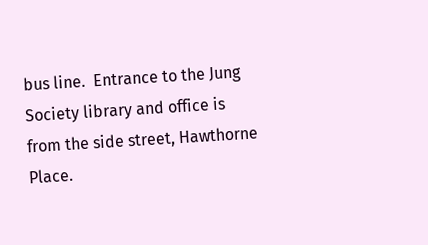bus line.  Entrance to the Jung Society library and office is from the side street, Hawthorne Place.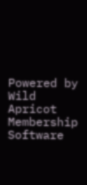Powered by Wild Apricot Membership Software